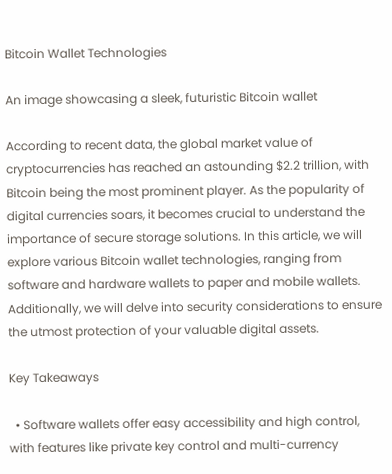Bitcoin Wallet Technologies

An image showcasing a sleek, futuristic Bitcoin wallet

According to recent data, the global market value of cryptocurrencies has reached an astounding $2.2 trillion, with Bitcoin being the most prominent player. As the popularity of digital currencies soars, it becomes crucial to understand the importance of secure storage solutions. In this article, we will explore various Bitcoin wallet technologies, ranging from software and hardware wallets to paper and mobile wallets. Additionally, we will delve into security considerations to ensure the utmost protection of your valuable digital assets.

Key Takeaways

  • Software wallets offer easy accessibility and high control, with features like private key control and multi-currency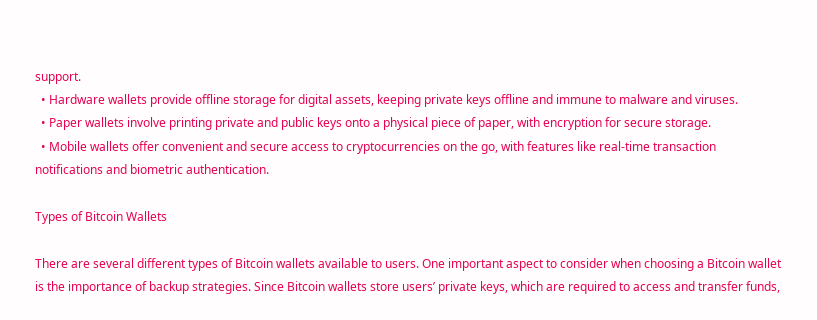support.
  • Hardware wallets provide offline storage for digital assets, keeping private keys offline and immune to malware and viruses.
  • Paper wallets involve printing private and public keys onto a physical piece of paper, with encryption for secure storage.
  • Mobile wallets offer convenient and secure access to cryptocurrencies on the go, with features like real-time transaction notifications and biometric authentication.

Types of Bitcoin Wallets

There are several different types of Bitcoin wallets available to users. One important aspect to consider when choosing a Bitcoin wallet is the importance of backup strategies. Since Bitcoin wallets store users’ private keys, which are required to access and transfer funds,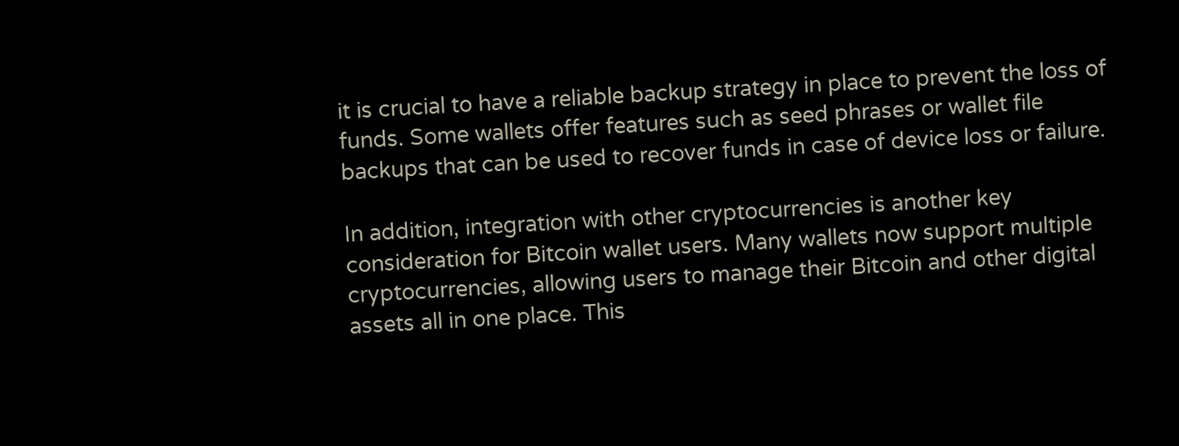it is crucial to have a reliable backup strategy in place to prevent the loss of funds. Some wallets offer features such as seed phrases or wallet file backups that can be used to recover funds in case of device loss or failure.

In addition, integration with other cryptocurrencies is another key consideration for Bitcoin wallet users. Many wallets now support multiple cryptocurrencies, allowing users to manage their Bitcoin and other digital assets all in one place. This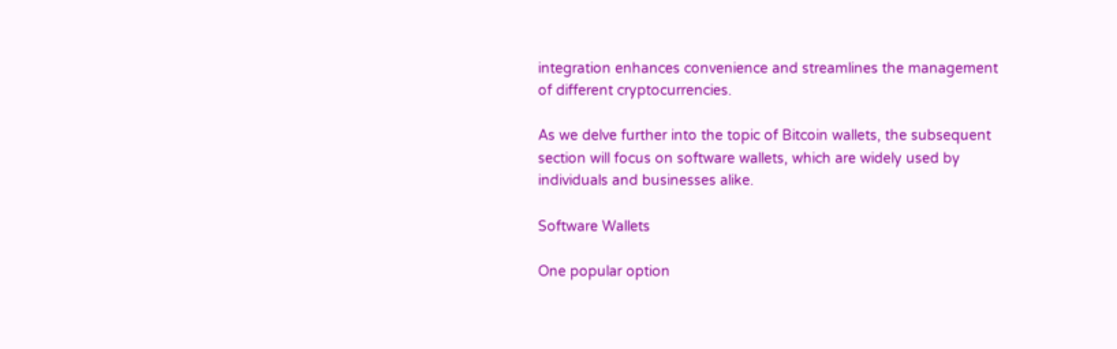integration enhances convenience and streamlines the management of different cryptocurrencies.

As we delve further into the topic of Bitcoin wallets, the subsequent section will focus on software wallets, which are widely used by individuals and businesses alike.

Software Wallets

One popular option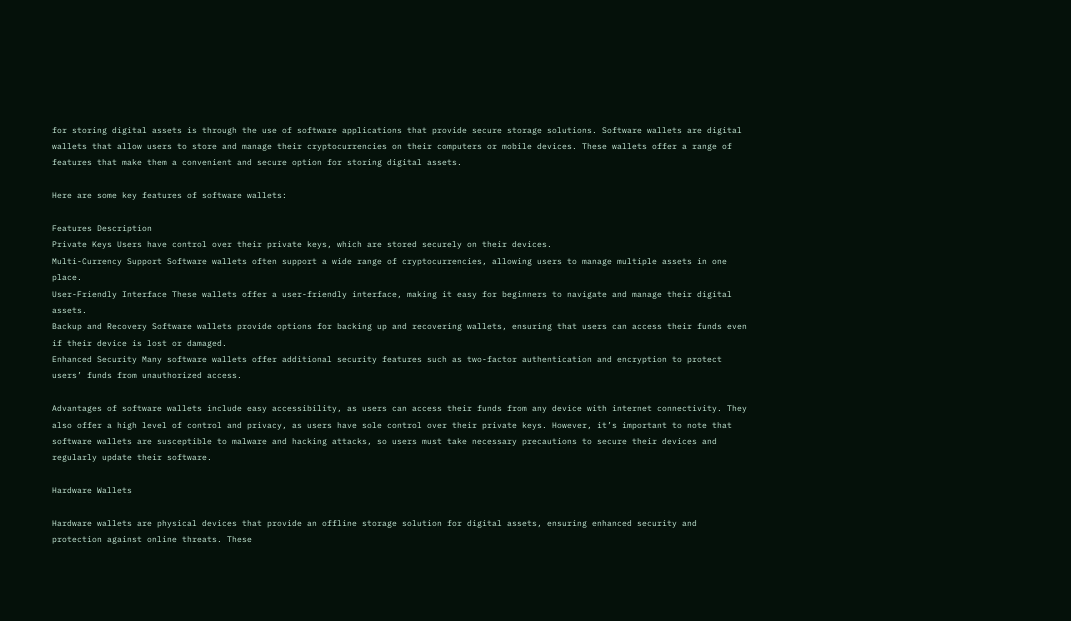for storing digital assets is through the use of software applications that provide secure storage solutions. Software wallets are digital wallets that allow users to store and manage their cryptocurrencies on their computers or mobile devices. These wallets offer a range of features that make them a convenient and secure option for storing digital assets.

Here are some key features of software wallets:

Features Description
Private Keys Users have control over their private keys, which are stored securely on their devices.
Multi-Currency Support Software wallets often support a wide range of cryptocurrencies, allowing users to manage multiple assets in one place.
User-Friendly Interface These wallets offer a user-friendly interface, making it easy for beginners to navigate and manage their digital assets.
Backup and Recovery Software wallets provide options for backing up and recovering wallets, ensuring that users can access their funds even if their device is lost or damaged.
Enhanced Security Many software wallets offer additional security features such as two-factor authentication and encryption to protect users’ funds from unauthorized access.

Advantages of software wallets include easy accessibility, as users can access their funds from any device with internet connectivity. They also offer a high level of control and privacy, as users have sole control over their private keys. However, it’s important to note that software wallets are susceptible to malware and hacking attacks, so users must take necessary precautions to secure their devices and regularly update their software.

Hardware Wallets

Hardware wallets are physical devices that provide an offline storage solution for digital assets, ensuring enhanced security and protection against online threats. These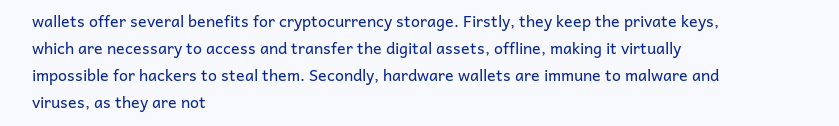wallets offer several benefits for cryptocurrency storage. Firstly, they keep the private keys, which are necessary to access and transfer the digital assets, offline, making it virtually impossible for hackers to steal them. Secondly, hardware wallets are immune to malware and viruses, as they are not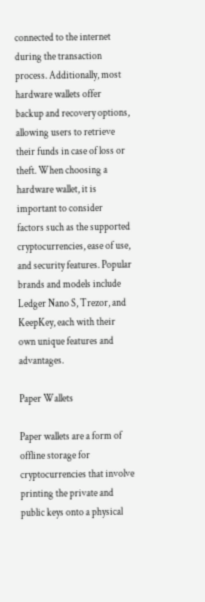connected to the internet during the transaction process. Additionally, most hardware wallets offer backup and recovery options, allowing users to retrieve their funds in case of loss or theft. When choosing a hardware wallet, it is important to consider factors such as the supported cryptocurrencies, ease of use, and security features. Popular brands and models include Ledger Nano S, Trezor, and KeepKey, each with their own unique features and advantages.

Paper Wallets

Paper wallets are a form of offline storage for cryptocurrencies that involve printing the private and public keys onto a physical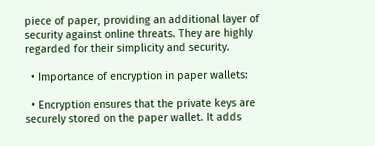piece of paper, providing an additional layer of security against online threats. They are highly regarded for their simplicity and security.

  • Importance of encryption in paper wallets:

  • Encryption ensures that the private keys are securely stored on the paper wallet. It adds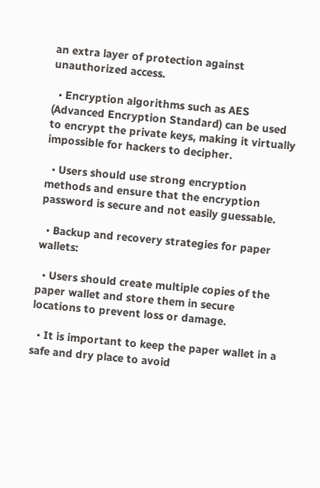an extra layer of protection against unauthorized access.

  • Encryption algorithms such as AES (Advanced Encryption Standard) can be used to encrypt the private keys, making it virtually impossible for hackers to decipher.

  • Users should use strong encryption methods and ensure that the encryption password is secure and not easily guessable.

  • Backup and recovery strategies for paper wallets:

  • Users should create multiple copies of the paper wallet and store them in secure locations to prevent loss or damage.

  • It is important to keep the paper wallet in a safe and dry place to avoid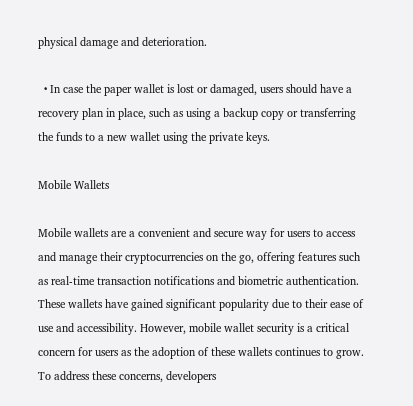physical damage and deterioration.

  • In case the paper wallet is lost or damaged, users should have a recovery plan in place, such as using a backup copy or transferring the funds to a new wallet using the private keys.

Mobile Wallets

Mobile wallets are a convenient and secure way for users to access and manage their cryptocurrencies on the go, offering features such as real-time transaction notifications and biometric authentication. These wallets have gained significant popularity due to their ease of use and accessibility. However, mobile wallet security is a critical concern for users as the adoption of these wallets continues to grow. To address these concerns, developers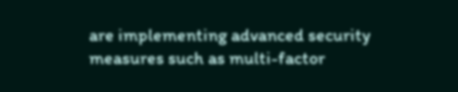are implementing advanced security measures such as multi-factor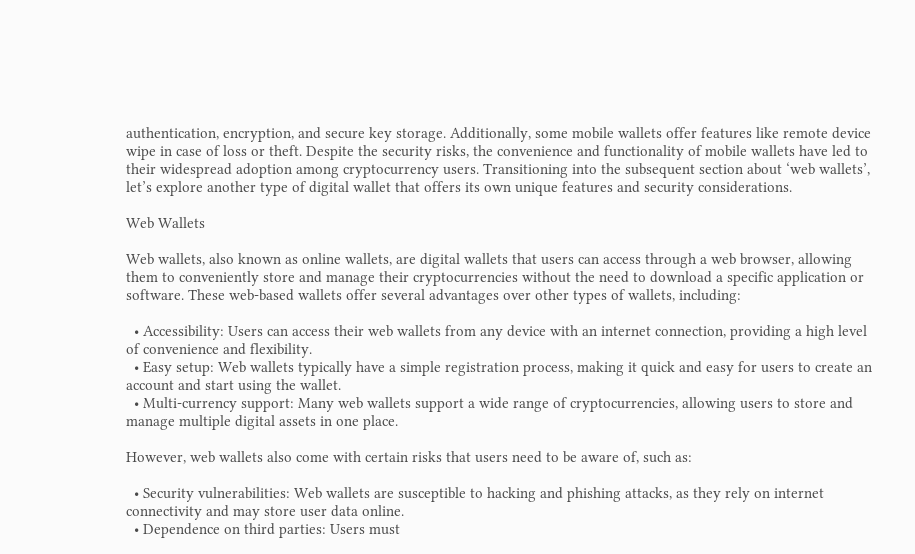authentication, encryption, and secure key storage. Additionally, some mobile wallets offer features like remote device wipe in case of loss or theft. Despite the security risks, the convenience and functionality of mobile wallets have led to their widespread adoption among cryptocurrency users. Transitioning into the subsequent section about ‘web wallets’, let’s explore another type of digital wallet that offers its own unique features and security considerations.

Web Wallets

Web wallets, also known as online wallets, are digital wallets that users can access through a web browser, allowing them to conveniently store and manage their cryptocurrencies without the need to download a specific application or software. These web-based wallets offer several advantages over other types of wallets, including:

  • Accessibility: Users can access their web wallets from any device with an internet connection, providing a high level of convenience and flexibility.
  • Easy setup: Web wallets typically have a simple registration process, making it quick and easy for users to create an account and start using the wallet.
  • Multi-currency support: Many web wallets support a wide range of cryptocurrencies, allowing users to store and manage multiple digital assets in one place.

However, web wallets also come with certain risks that users need to be aware of, such as:

  • Security vulnerabilities: Web wallets are susceptible to hacking and phishing attacks, as they rely on internet connectivity and may store user data online.
  • Dependence on third parties: Users must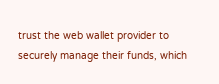trust the web wallet provider to securely manage their funds, which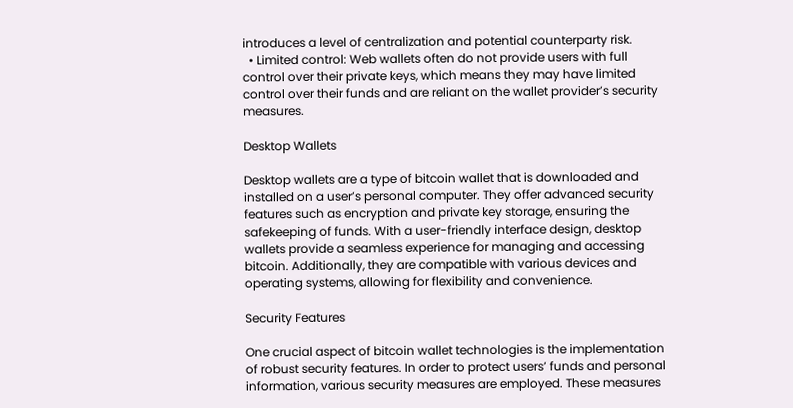introduces a level of centralization and potential counterparty risk.
  • Limited control: Web wallets often do not provide users with full control over their private keys, which means they may have limited control over their funds and are reliant on the wallet provider’s security measures.

Desktop Wallets

Desktop wallets are a type of bitcoin wallet that is downloaded and installed on a user’s personal computer. They offer advanced security features such as encryption and private key storage, ensuring the safekeeping of funds. With a user-friendly interface design, desktop wallets provide a seamless experience for managing and accessing bitcoin. Additionally, they are compatible with various devices and operating systems, allowing for flexibility and convenience.

Security Features

One crucial aspect of bitcoin wallet technologies is the implementation of robust security features. In order to protect users’ funds and personal information, various security measures are employed. These measures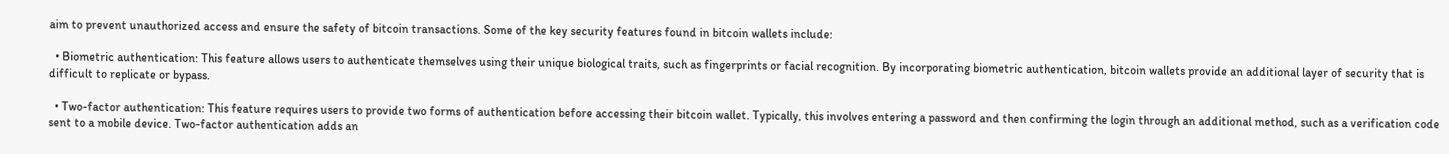aim to prevent unauthorized access and ensure the safety of bitcoin transactions. Some of the key security features found in bitcoin wallets include:

  • Biometric authentication: This feature allows users to authenticate themselves using their unique biological traits, such as fingerprints or facial recognition. By incorporating biometric authentication, bitcoin wallets provide an additional layer of security that is difficult to replicate or bypass.

  • Two-factor authentication: This feature requires users to provide two forms of authentication before accessing their bitcoin wallet. Typically, this involves entering a password and then confirming the login through an additional method, such as a verification code sent to a mobile device. Two-factor authentication adds an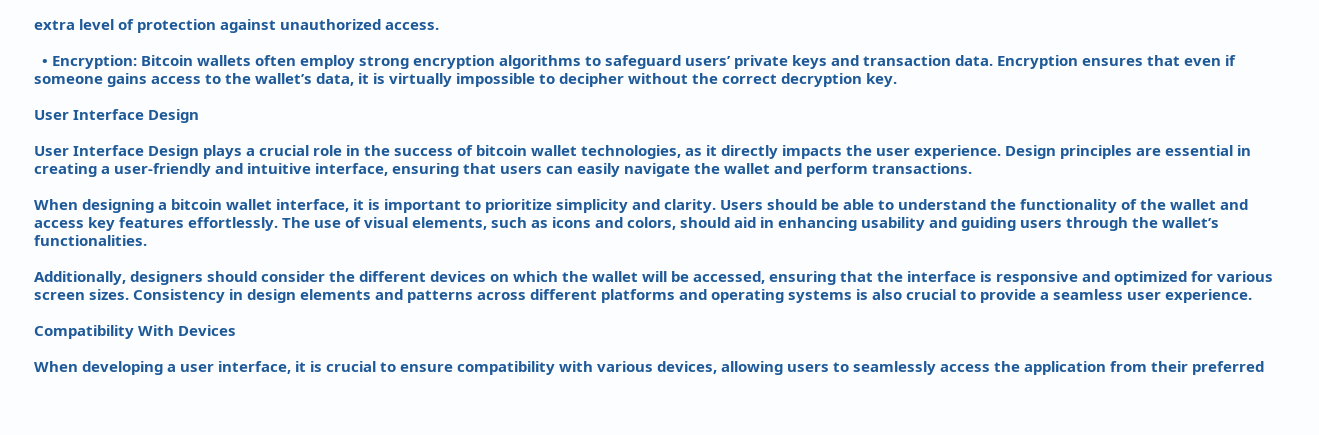extra level of protection against unauthorized access.

  • Encryption: Bitcoin wallets often employ strong encryption algorithms to safeguard users’ private keys and transaction data. Encryption ensures that even if someone gains access to the wallet’s data, it is virtually impossible to decipher without the correct decryption key.

User Interface Design

User Interface Design plays a crucial role in the success of bitcoin wallet technologies, as it directly impacts the user experience. Design principles are essential in creating a user-friendly and intuitive interface, ensuring that users can easily navigate the wallet and perform transactions.

When designing a bitcoin wallet interface, it is important to prioritize simplicity and clarity. Users should be able to understand the functionality of the wallet and access key features effortlessly. The use of visual elements, such as icons and colors, should aid in enhancing usability and guiding users through the wallet’s functionalities.

Additionally, designers should consider the different devices on which the wallet will be accessed, ensuring that the interface is responsive and optimized for various screen sizes. Consistency in design elements and patterns across different platforms and operating systems is also crucial to provide a seamless user experience.

Compatibility With Devices

When developing a user interface, it is crucial to ensure compatibility with various devices, allowing users to seamlessly access the application from their preferred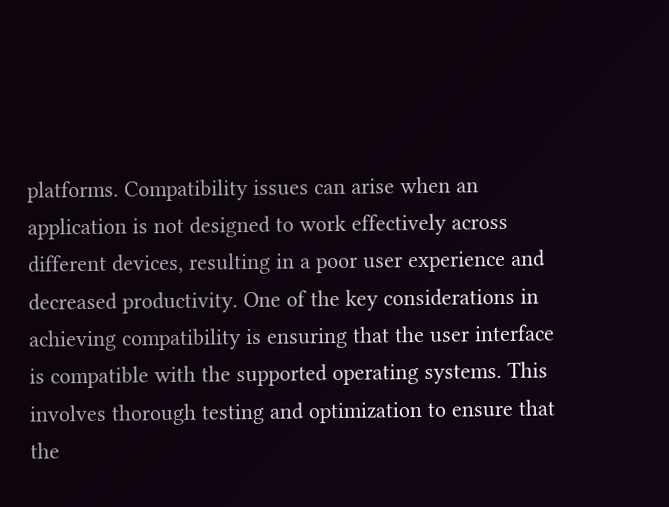platforms. Compatibility issues can arise when an application is not designed to work effectively across different devices, resulting in a poor user experience and decreased productivity. One of the key considerations in achieving compatibility is ensuring that the user interface is compatible with the supported operating systems. This involves thorough testing and optimization to ensure that the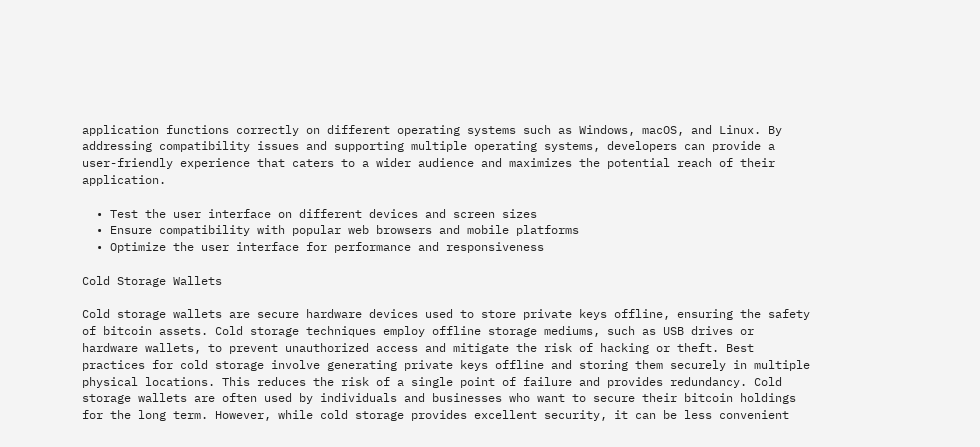application functions correctly on different operating systems such as Windows, macOS, and Linux. By addressing compatibility issues and supporting multiple operating systems, developers can provide a user-friendly experience that caters to a wider audience and maximizes the potential reach of their application.

  • Test the user interface on different devices and screen sizes
  • Ensure compatibility with popular web browsers and mobile platforms
  • Optimize the user interface for performance and responsiveness

Cold Storage Wallets

Cold storage wallets are secure hardware devices used to store private keys offline, ensuring the safety of bitcoin assets. Cold storage techniques employ offline storage mediums, such as USB drives or hardware wallets, to prevent unauthorized access and mitigate the risk of hacking or theft. Best practices for cold storage involve generating private keys offline and storing them securely in multiple physical locations. This reduces the risk of a single point of failure and provides redundancy. Cold storage wallets are often used by individuals and businesses who want to secure their bitcoin holdings for the long term. However, while cold storage provides excellent security, it can be less convenient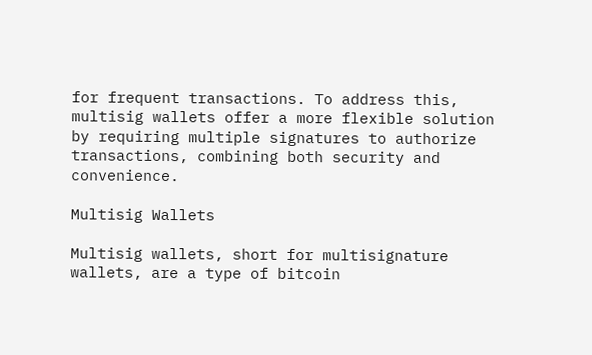for frequent transactions. To address this, multisig wallets offer a more flexible solution by requiring multiple signatures to authorize transactions, combining both security and convenience.

Multisig Wallets

Multisig wallets, short for multisignature wallets, are a type of bitcoin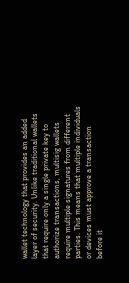wallet technology that provides an added layer of security. Unlike traditional wallets that require only a single private key to authorize transactions, multisig wallets require multiple signatures from different parties. This means that multiple individuals or devices must approve a transaction before it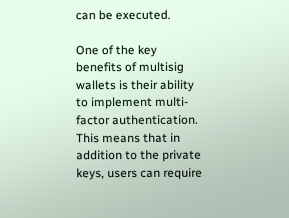can be executed.

One of the key benefits of multisig wallets is their ability to implement multi-factor authentication. This means that in addition to the private keys, users can require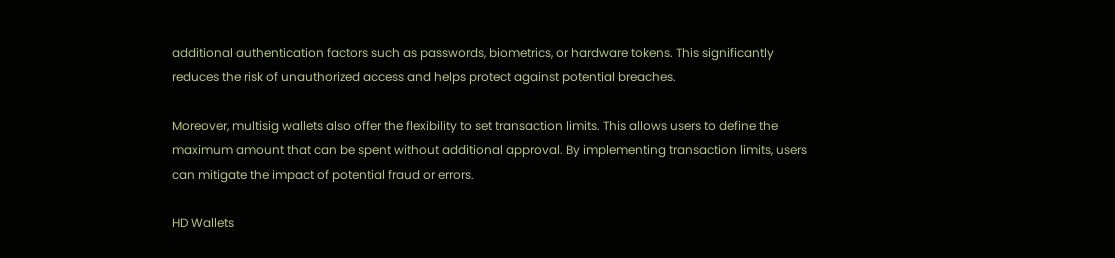additional authentication factors such as passwords, biometrics, or hardware tokens. This significantly reduces the risk of unauthorized access and helps protect against potential breaches.

Moreover, multisig wallets also offer the flexibility to set transaction limits. This allows users to define the maximum amount that can be spent without additional approval. By implementing transaction limits, users can mitigate the impact of potential fraud or errors.

HD Wallets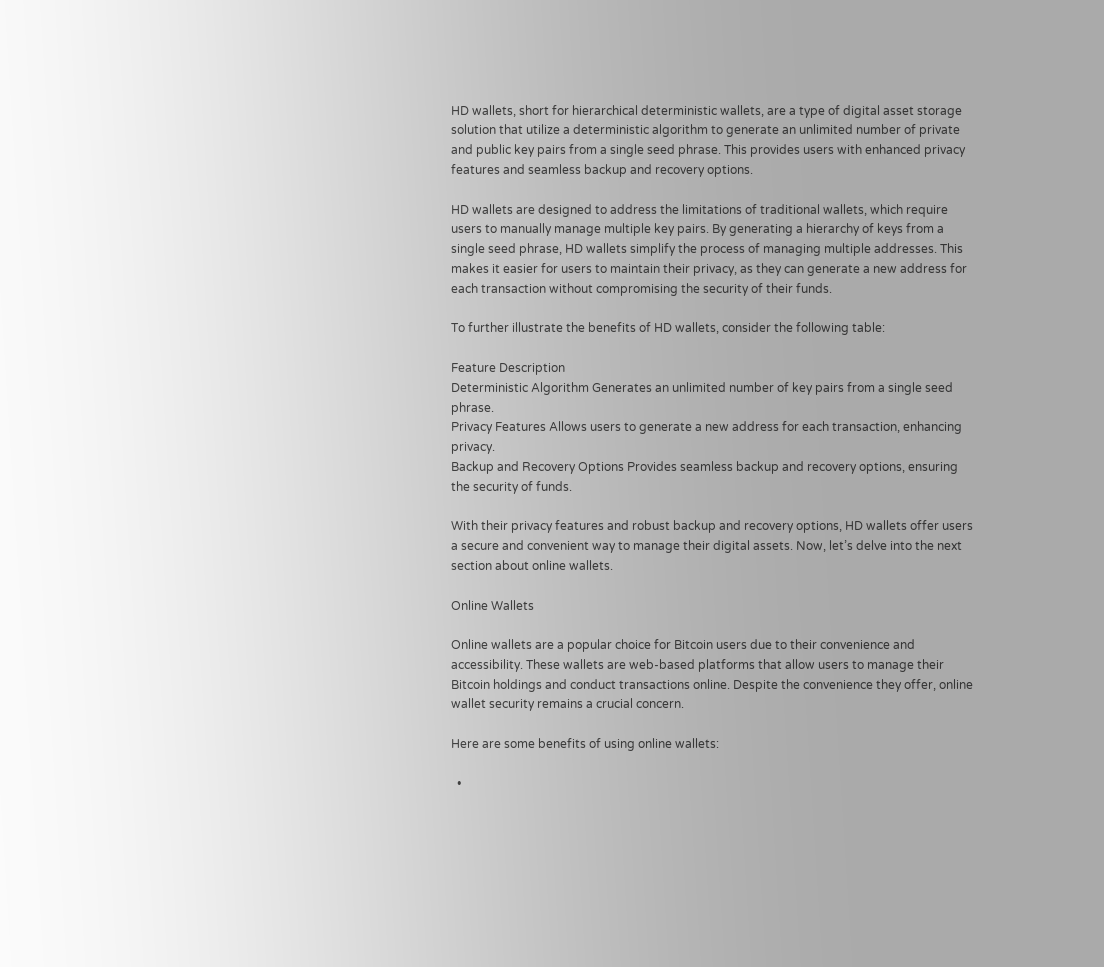HD wallets, short for hierarchical deterministic wallets, are a type of digital asset storage solution that utilize a deterministic algorithm to generate an unlimited number of private and public key pairs from a single seed phrase. This provides users with enhanced privacy features and seamless backup and recovery options.

HD wallets are designed to address the limitations of traditional wallets, which require users to manually manage multiple key pairs. By generating a hierarchy of keys from a single seed phrase, HD wallets simplify the process of managing multiple addresses. This makes it easier for users to maintain their privacy, as they can generate a new address for each transaction without compromising the security of their funds.

To further illustrate the benefits of HD wallets, consider the following table:

Feature Description
Deterministic Algorithm Generates an unlimited number of key pairs from a single seed phrase.
Privacy Features Allows users to generate a new address for each transaction, enhancing privacy.
Backup and Recovery Options Provides seamless backup and recovery options, ensuring the security of funds.

With their privacy features and robust backup and recovery options, HD wallets offer users a secure and convenient way to manage their digital assets. Now, let’s delve into the next section about online wallets.

Online Wallets

Online wallets are a popular choice for Bitcoin users due to their convenience and accessibility. These wallets are web-based platforms that allow users to manage their Bitcoin holdings and conduct transactions online. Despite the convenience they offer, online wallet security remains a crucial concern.

Here are some benefits of using online wallets:

  •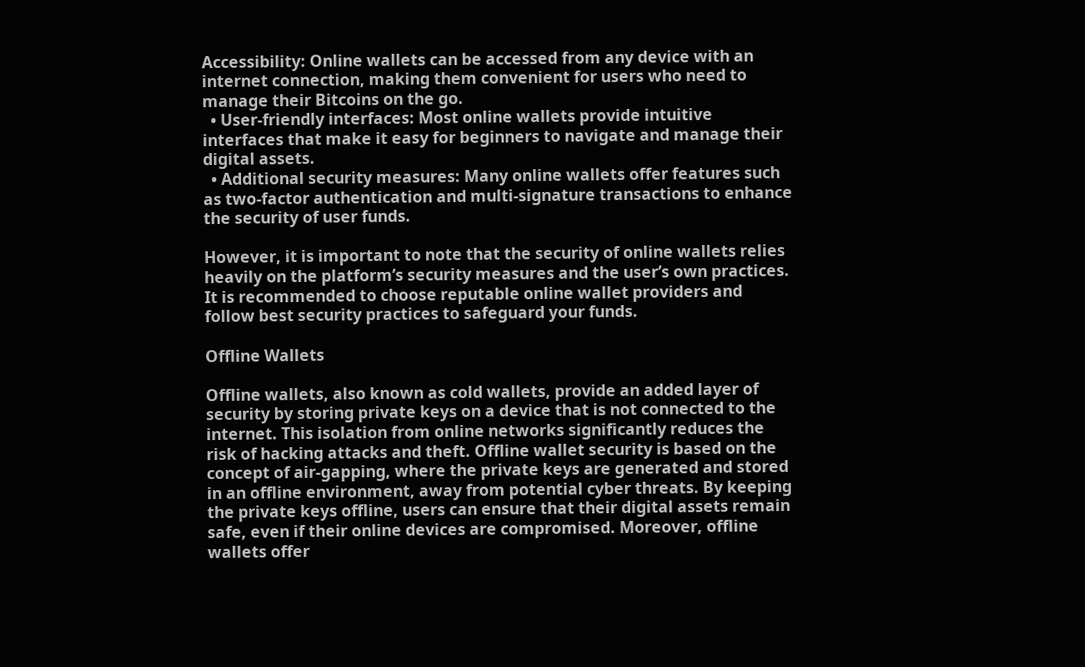Accessibility: Online wallets can be accessed from any device with an internet connection, making them convenient for users who need to manage their Bitcoins on the go.
  • User-friendly interfaces: Most online wallets provide intuitive interfaces that make it easy for beginners to navigate and manage their digital assets.
  • Additional security measures: Many online wallets offer features such as two-factor authentication and multi-signature transactions to enhance the security of user funds.

However, it is important to note that the security of online wallets relies heavily on the platform’s security measures and the user’s own practices. It is recommended to choose reputable online wallet providers and follow best security practices to safeguard your funds.

Offline Wallets

Offline wallets, also known as cold wallets, provide an added layer of security by storing private keys on a device that is not connected to the internet. This isolation from online networks significantly reduces the risk of hacking attacks and theft. Offline wallet security is based on the concept of air-gapping, where the private keys are generated and stored in an offline environment, away from potential cyber threats. By keeping the private keys offline, users can ensure that their digital assets remain safe, even if their online devices are compromised. Moreover, offline wallets offer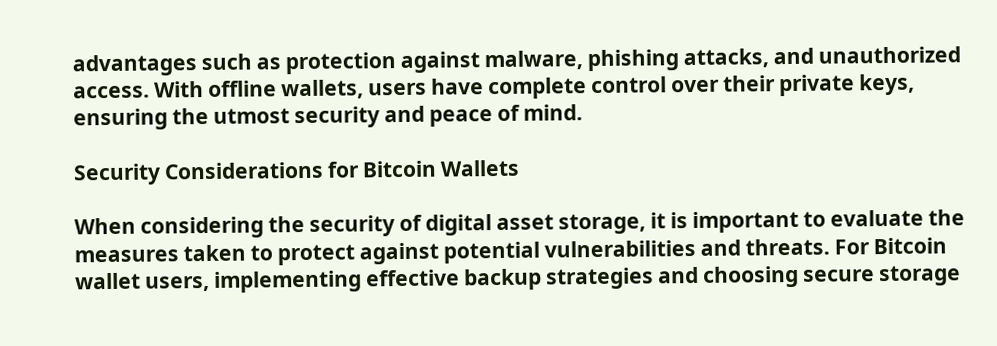advantages such as protection against malware, phishing attacks, and unauthorized access. With offline wallets, users have complete control over their private keys, ensuring the utmost security and peace of mind.

Security Considerations for Bitcoin Wallets

When considering the security of digital asset storage, it is important to evaluate the measures taken to protect against potential vulnerabilities and threats. For Bitcoin wallet users, implementing effective backup strategies and choosing secure storage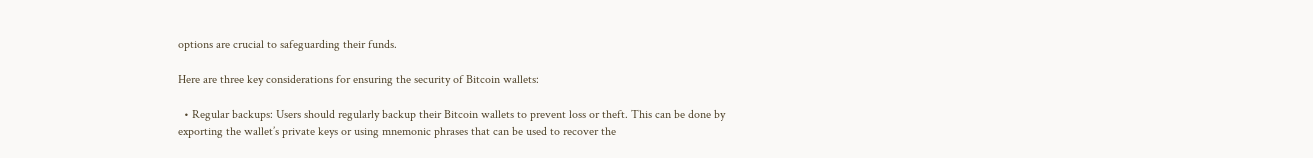options are crucial to safeguarding their funds.

Here are three key considerations for ensuring the security of Bitcoin wallets:

  • Regular backups: Users should regularly backup their Bitcoin wallets to prevent loss or theft. This can be done by exporting the wallet’s private keys or using mnemonic phrases that can be used to recover the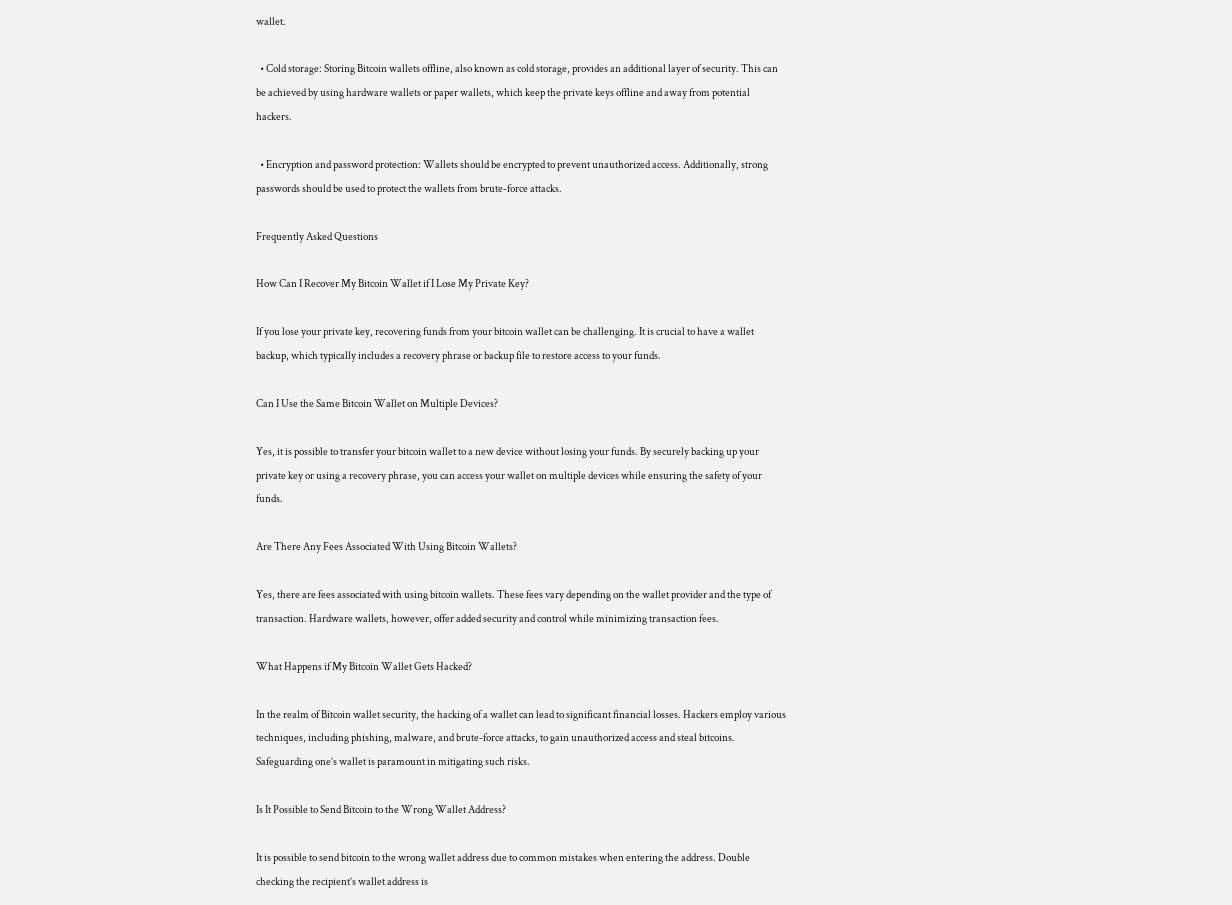wallet.

  • Cold storage: Storing Bitcoin wallets offline, also known as cold storage, provides an additional layer of security. This can be achieved by using hardware wallets or paper wallets, which keep the private keys offline and away from potential hackers.

  • Encryption and password protection: Wallets should be encrypted to prevent unauthorized access. Additionally, strong passwords should be used to protect the wallets from brute-force attacks.

Frequently Asked Questions

How Can I Recover My Bitcoin Wallet if I Lose My Private Key?

If you lose your private key, recovering funds from your bitcoin wallet can be challenging. It is crucial to have a wallet backup, which typically includes a recovery phrase or backup file to restore access to your funds.

Can I Use the Same Bitcoin Wallet on Multiple Devices?

Yes, it is possible to transfer your bitcoin wallet to a new device without losing your funds. By securely backing up your private key or using a recovery phrase, you can access your wallet on multiple devices while ensuring the safety of your funds.

Are There Any Fees Associated With Using Bitcoin Wallets?

Yes, there are fees associated with using bitcoin wallets. These fees vary depending on the wallet provider and the type of transaction. Hardware wallets, however, offer added security and control while minimizing transaction fees.

What Happens if My Bitcoin Wallet Gets Hacked?

In the realm of Bitcoin wallet security, the hacking of a wallet can lead to significant financial losses. Hackers employ various techniques, including phishing, malware, and brute-force attacks, to gain unauthorized access and steal bitcoins. Safeguarding one’s wallet is paramount in mitigating such risks.

Is It Possible to Send Bitcoin to the Wrong Wallet Address?

It is possible to send bitcoin to the wrong wallet address due to common mistakes when entering the address. Double checking the recipient’s wallet address is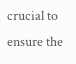crucial to ensure the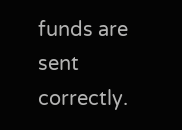funds are sent correctly.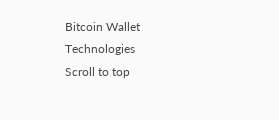Bitcoin Wallet Technologies
Scroll to top